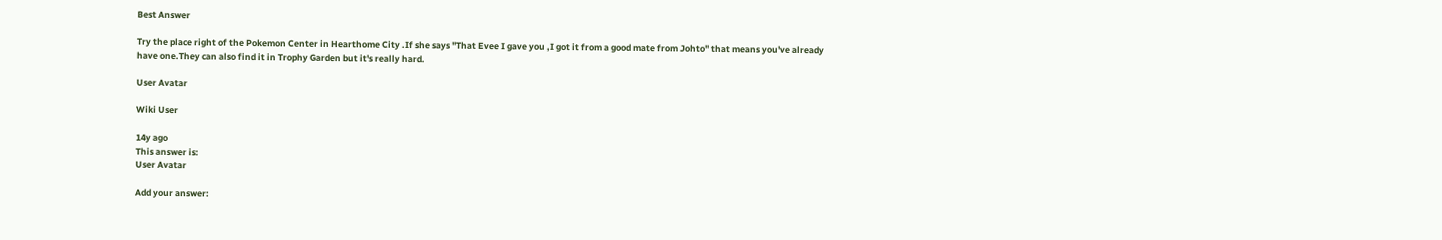Best Answer

Try the place right of the Pokemon Center in Hearthome City .If she says "That Evee I gave you ,I got it from a good mate from Johto" that means you've already have one.They can also find it in Trophy Garden but it's really hard.

User Avatar

Wiki User

14y ago
This answer is:
User Avatar

Add your answer: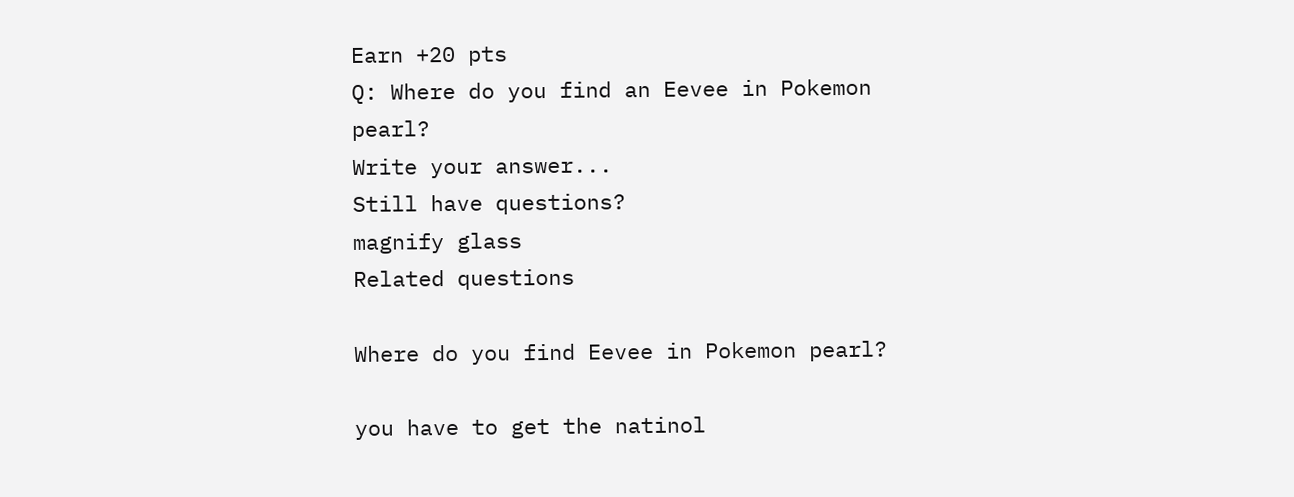Earn +20 pts
Q: Where do you find an Eevee in Pokemon pearl?
Write your answer...
Still have questions?
magnify glass
Related questions

Where do you find Eevee in Pokemon pearl?

you have to get the natinol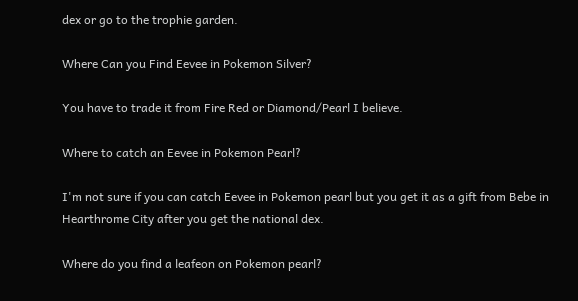dex or go to the trophie garden.

Where Can you Find Eevee in Pokemon Silver?

You have to trade it from Fire Red or Diamond/Pearl I believe.

Where to catch an Eevee in Pokemon Pearl?

I'm not sure if you can catch Eevee in Pokemon pearl but you get it as a gift from Bebe in Hearthrome City after you get the national dex.

Where do you find a leafeon on Pokemon pearl?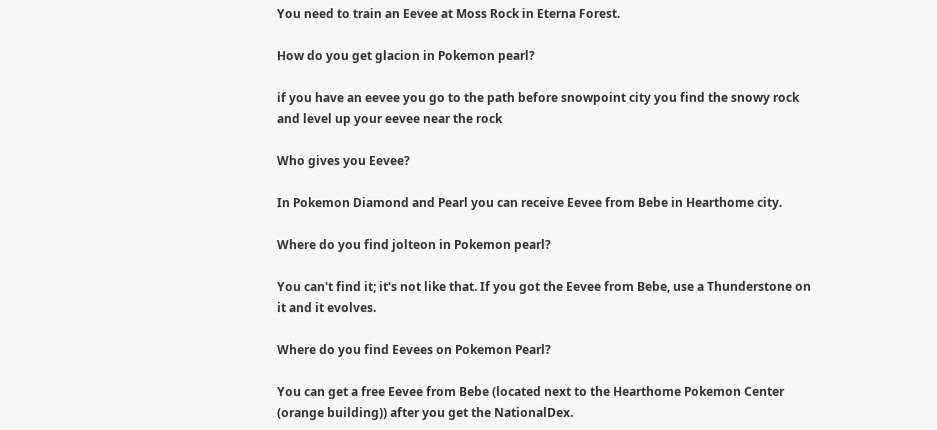You need to train an Eevee at Moss Rock in Eterna Forest.

How do you get glacion in Pokemon pearl?

if you have an eevee you go to the path before snowpoint city you find the snowy rock and level up your eevee near the rock

Who gives you Eevee?

In Pokemon Diamond and Pearl you can receive Eevee from Bebe in Hearthome city.

Where do you find jolteon in Pokemon pearl?

You can't find it; it's not like that. If you got the Eevee from Bebe, use a Thunderstone on it and it evolves.

Where do you find Eevees on Pokemon Pearl?

You can get a free Eevee from Bebe (located next to the Hearthome Pokemon Center (orange building)) after you get the NationalDex.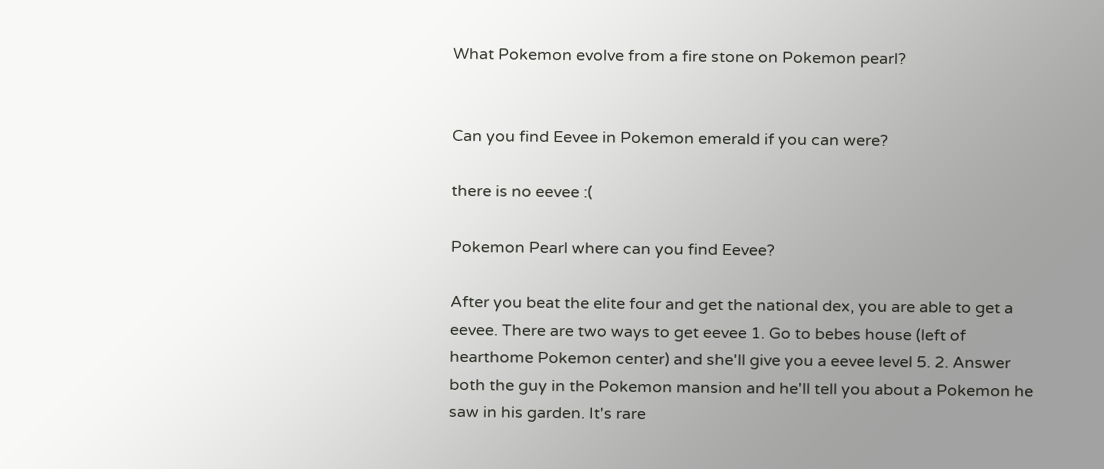What Pokemon evolve from a fire stone on Pokemon pearl?


Can you find Eevee in Pokemon emerald if you can were?

there is no eevee :(

Pokemon Pearl where can you find Eevee?

After you beat the elite four and get the national dex, you are able to get a eevee. There are two ways to get eevee 1. Go to bebes house (left of hearthome Pokemon center) and she'll give you a eevee level 5. 2. Answer both the guy in the Pokemon mansion and he'll tell you about a Pokemon he saw in his garden. It's rare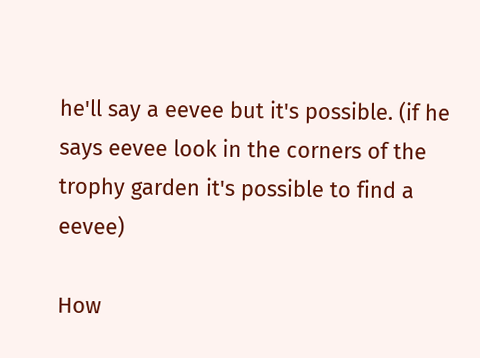he'll say a eevee but it's possible. (if he says eevee look in the corners of the trophy garden it's possible to find a eevee)

How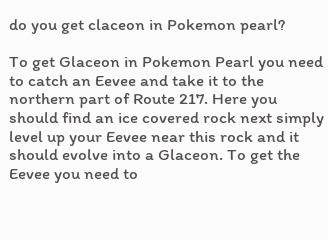do you get claceon in Pokemon pearl?

To get Glaceon in Pokemon Pearl you need to catch an Eevee and take it to the northern part of Route 217. Here you should find an ice covered rock next simply level up your Eevee near this rock and it should evolve into a Glaceon. To get the Eevee you need to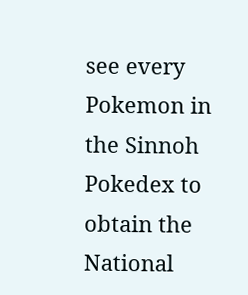see every Pokemon in the Sinnoh Pokedex to obtain the National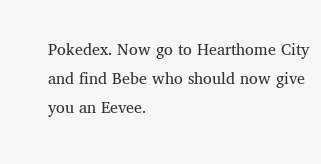Pokedex. Now go to Hearthome City and find Bebe who should now give you an Eevee.